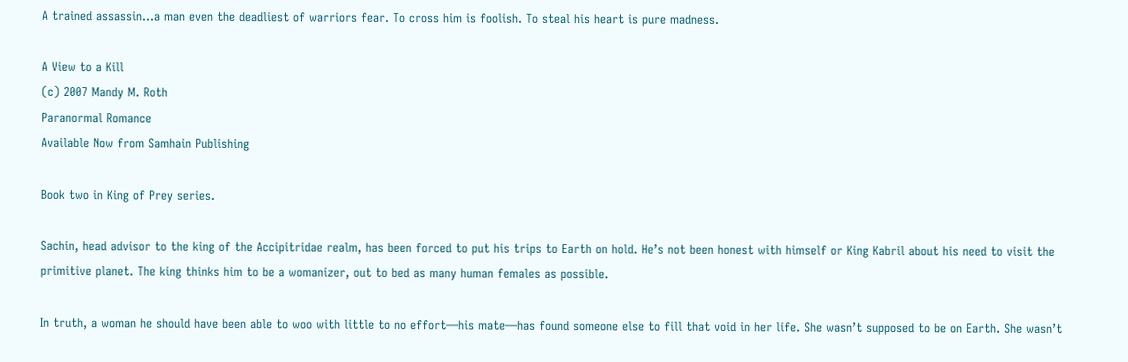A trained assassin…a man even the deadliest of warriors fear. To cross him is foolish. To steal his heart is pure madness.

A View to a Kill
(c) 2007 Mandy M. Roth
Paranormal Romance
Available Now from Samhain Publishing

Book two in King of Prey series.

Sachin, head advisor to the king of the Accipitridae realm, has been forced to put his trips to Earth on hold. He’s not been honest with himself or King Kabril about his need to visit the primitive planet. The king thinks him to be a womanizer, out to bed as many human females as possible.

In truth, a woman he should have been able to woo with little to no effort—his mate—has found someone else to fill that void in her life. She wasn’t supposed to be on Earth. She wasn’t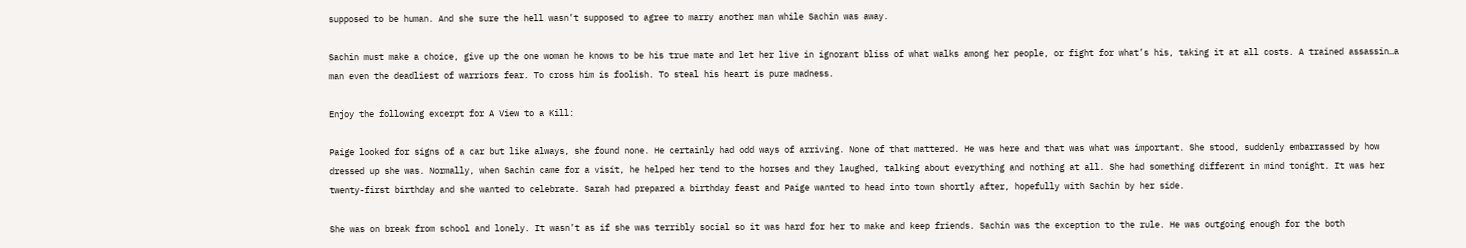supposed to be human. And she sure the hell wasn’t supposed to agree to marry another man while Sachin was away.

Sachin must make a choice, give up the one woman he knows to be his true mate and let her live in ignorant bliss of what walks among her people, or fight for what’s his, taking it at all costs. A trained assassin…a man even the deadliest of warriors fear. To cross him is foolish. To steal his heart is pure madness.

Enjoy the following excerpt for A View to a Kill:

Paige looked for signs of a car but like always, she found none. He certainly had odd ways of arriving. None of that mattered. He was here and that was what was important. She stood, suddenly embarrassed by how dressed up she was. Normally, when Sachin came for a visit, he helped her tend to the horses and they laughed, talking about everything and nothing at all. She had something different in mind tonight. It was her twenty-first birthday and she wanted to celebrate. Sarah had prepared a birthday feast and Paige wanted to head into town shortly after, hopefully with Sachin by her side.

She was on break from school and lonely. It wasn’t as if she was terribly social so it was hard for her to make and keep friends. Sachin was the exception to the rule. He was outgoing enough for the both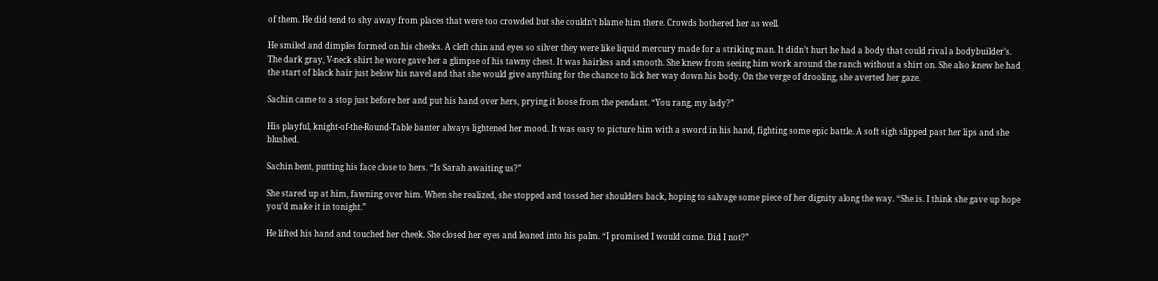of them. He did tend to shy away from places that were too crowded but she couldn’t blame him there. Crowds bothered her as well.

He smiled and dimples formed on his cheeks. A cleft chin and eyes so silver they were like liquid mercury made for a striking man. It didn’t hurt he had a body that could rival a bodybuilder’s. The dark gray, V-neck shirt he wore gave her a glimpse of his tawny chest. It was hairless and smooth. She knew from seeing him work around the ranch without a shirt on. She also knew he had the start of black hair just below his navel and that she would give anything for the chance to lick her way down his body. On the verge of drooling, she averted her gaze.

Sachin came to a stop just before her and put his hand over hers, prying it loose from the pendant. “You rang, my lady?”

His playful, knight-of-the-Round-Table banter always lightened her mood. It was easy to picture him with a sword in his hand, fighting some epic battle. A soft sigh slipped past her lips and she blushed.

Sachin bent, putting his face close to hers. “Is Sarah awaiting us?”

She stared up at him, fawning over him. When she realized, she stopped and tossed her shoulders back, hoping to salvage some piece of her dignity along the way. “She is. I think she gave up hope you’d make it in tonight.”

He lifted his hand and touched her cheek. She closed her eyes and leaned into his palm. “I promised I would come. Did I not?”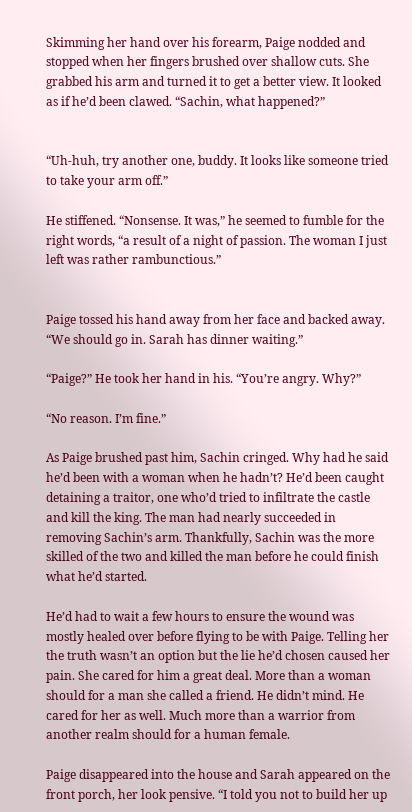Skimming her hand over his forearm, Paige nodded and stopped when her fingers brushed over shallow cuts. She grabbed his arm and turned it to get a better view. It looked as if he’d been clawed. “Sachin, what happened?”


“Uh-huh, try another one, buddy. It looks like someone tried to take your arm off.”

He stiffened. “Nonsense. It was,” he seemed to fumble for the right words, “a result of a night of passion. The woman I just left was rather rambunctious.”


Paige tossed his hand away from her face and backed away. “We should go in. Sarah has dinner waiting.”

“Paige?” He took her hand in his. “You’re angry. Why?”

“No reason. I’m fine.”

As Paige brushed past him, Sachin cringed. Why had he said he’d been with a woman when he hadn’t? He’d been caught detaining a traitor, one who’d tried to infiltrate the castle and kill the king. The man had nearly succeeded in removing Sachin’s arm. Thankfully, Sachin was the more skilled of the two and killed the man before he could finish what he’d started.

He’d had to wait a few hours to ensure the wound was mostly healed over before flying to be with Paige. Telling her the truth wasn’t an option but the lie he’d chosen caused her pain. She cared for him a great deal. More than a woman should for a man she called a friend. He didn’t mind. He cared for her as well. Much more than a warrior from another realm should for a human female.

Paige disappeared into the house and Sarah appeared on the front porch, her look pensive. “I told you not to build her up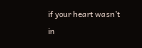if your heart wasn’t in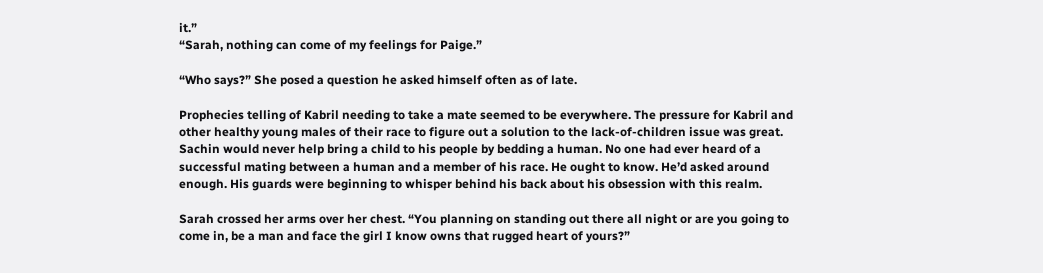it.”
“Sarah, nothing can come of my feelings for Paige.”

“Who says?” She posed a question he asked himself often as of late.

Prophecies telling of Kabril needing to take a mate seemed to be everywhere. The pressure for Kabril and other healthy young males of their race to figure out a solution to the lack-of-children issue was great. Sachin would never help bring a child to his people by bedding a human. No one had ever heard of a successful mating between a human and a member of his race. He ought to know. He’d asked around enough. His guards were beginning to whisper behind his back about his obsession with this realm.

Sarah crossed her arms over her chest. “You planning on standing out there all night or are you going to come in, be a man and face the girl I know owns that rugged heart of yours?”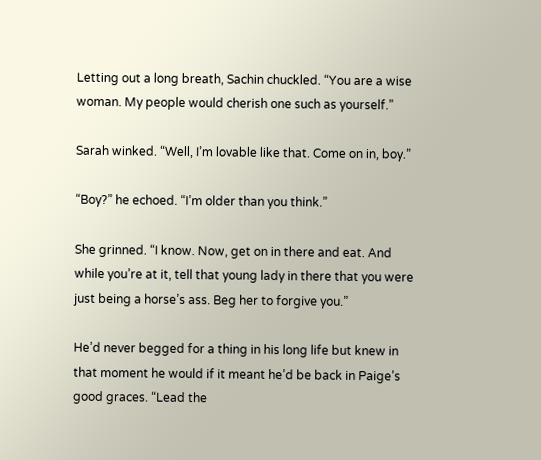Letting out a long breath, Sachin chuckled. “You are a wise woman. My people would cherish one such as yourself.”

Sarah winked. “Well, I’m lovable like that. Come on in, boy.”

“Boy?” he echoed. “I’m older than you think.”

She grinned. “I know. Now, get on in there and eat. And while you’re at it, tell that young lady in there that you were just being a horse’s ass. Beg her to forgive you.”

He’d never begged for a thing in his long life but knew in that moment he would if it meant he’d be back in Paige’s good graces. “Lead the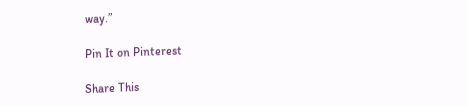way.”

Pin It on Pinterest

Share This